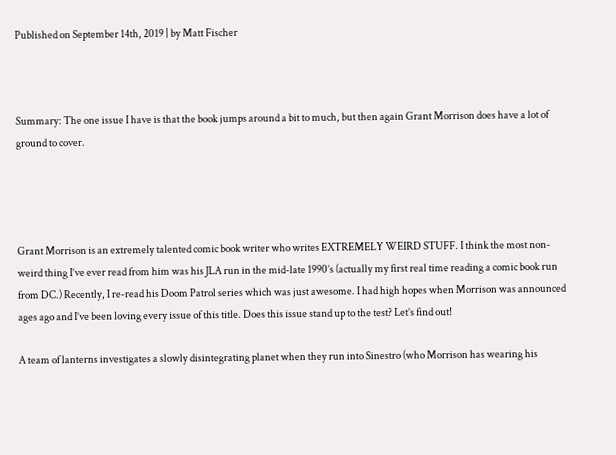Published on September 14th, 2019 | by Matt Fischer



Summary: The one issue I have is that the book jumps around a bit to much, but then again Grant Morrison does have a lot of ground to cover.




Grant Morrison is an extremely talented comic book writer who writes EXTREMELY WEIRD STUFF. I think the most non-weird thing I’ve ever read from him was his JLA run in the mid-late 1990’s (actually my first real time reading a comic book run from DC.) Recently, I re-read his Doom Patrol series which was just awesome. I had high hopes when Morrison was announced ages ago and I’ve been loving every issue of this title. Does this issue stand up to the test? Let’s find out!

A team of lanterns investigates a slowly disintegrating planet when they run into Sinestro (who Morrison has wearing his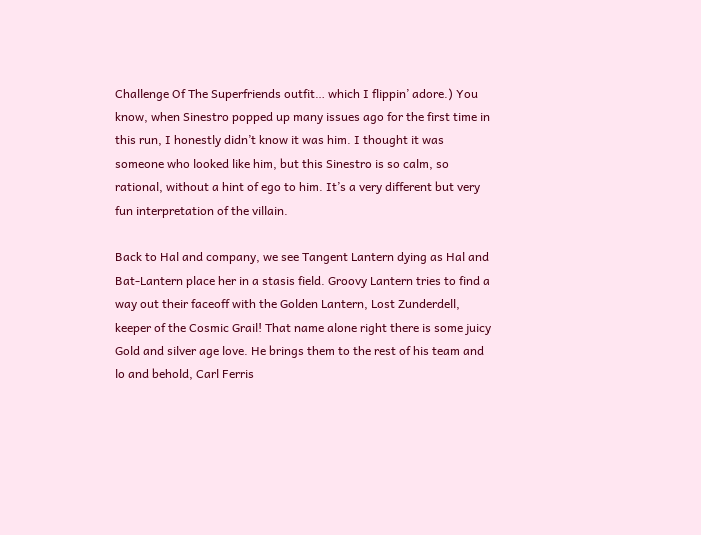Challenge Of The Superfriends outfit… which I flippin’ adore.) You know, when Sinestro popped up many issues ago for the first time in this run, I honestly didn’t know it was him. I thought it was someone who looked like him, but this Sinestro is so calm, so rational, without a hint of ego to him. It’s a very different but very fun interpretation of the villain.

Back to Hal and company, we see Tangent Lantern dying as Hal and Bat-Lantern place her in a stasis field. Groovy Lantern tries to find a way out their faceoff with the Golden Lantern, Lost Zunderdell, keeper of the Cosmic Grail! That name alone right there is some juicy Gold and silver age love. He brings them to the rest of his team and lo and behold, Carl Ferris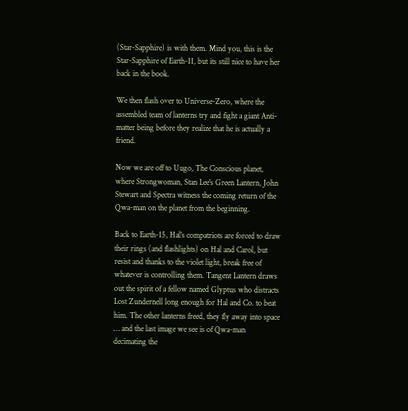(Star-Sapphire) is with them. Mind you, this is the Star-Sapphire of Earth-11, but its still nice to have her back in the book.

We then flash over to Universe-Zero, where the assembled team of lanterns try and fight a giant Anti-matter being before they realize that he is actually a friend.

Now we are off to Uugo, The Conscious planet, where Strongwoman, Stan Lee’s Green Lantern, John Stewart and Spectra witness the coming return of the Qwa-man on the planet from the beginning.

Back to Earth-15, Hal’s compatriots are forced to draw their rings (and flashlights) on Hal and Carol, but resist and thanks to the violet light, break free of whatever is controlling them. Tangent Lantern draws out the spirit of a fellow named Glyptus who distracts Lost Zundernell long enough for Hal and Co. to beat him. The other lanterns freed, they fly away into space … and the last image we see is of Qwa-man decimating the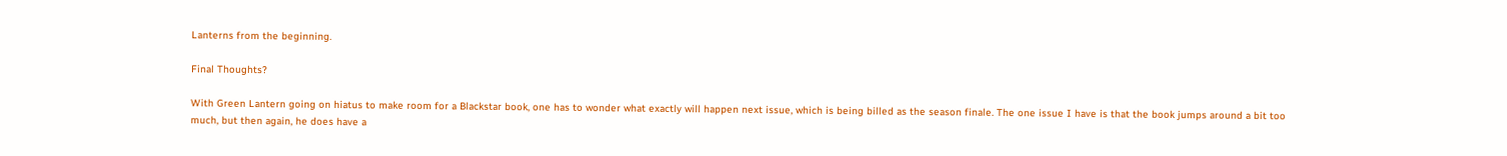Lanterns from the beginning.

Final Thoughts?

With Green Lantern going on hiatus to make room for a Blackstar book, one has to wonder what exactly will happen next issue, which is being billed as the season finale. The one issue I have is that the book jumps around a bit too much, but then again, he does have a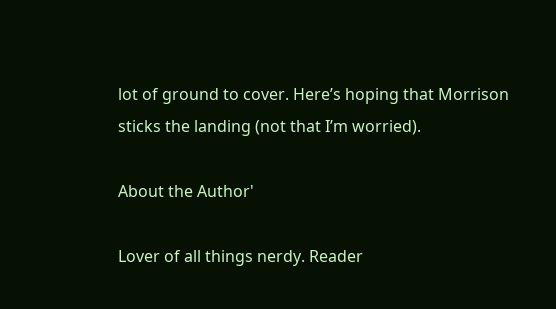lot of ground to cover. Here’s hoping that Morrison sticks the landing (not that I’m worried).

About the Author'

Lover of all things nerdy. Reader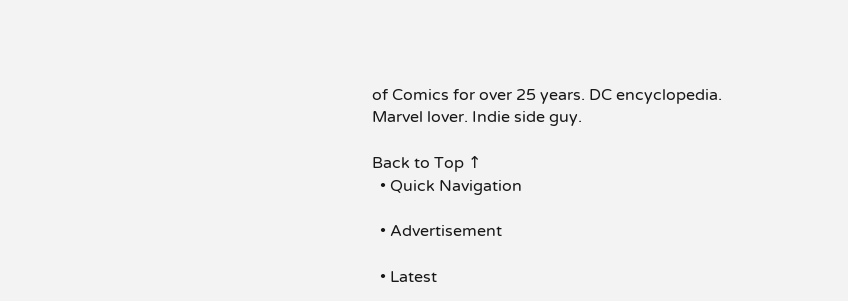of Comics for over 25 years. DC encyclopedia. Marvel lover. Indie side guy.

Back to Top ↑
  • Quick Navigation

  • Advertisement

  • Latest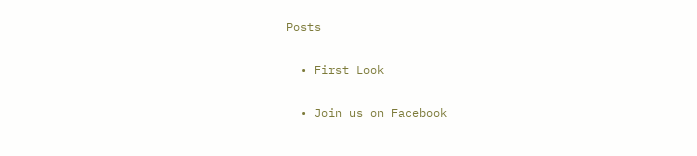Posts

  • First Look

  • Join us on Facebook